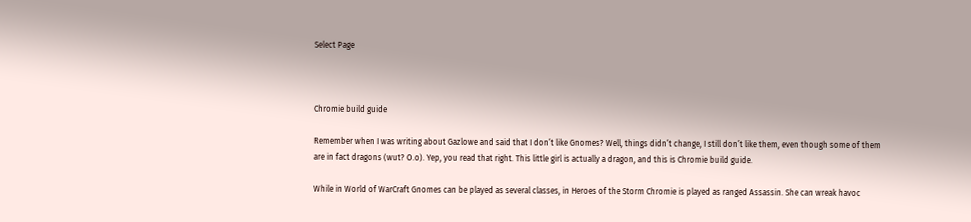Select Page



Chromie build guide

Remember when I was writing about Gazlowe and said that I don’t like Gnomes? Well, things didn’t change, I still don’t like them, even though some of them are in fact dragons (wut? O.o). Yep, you read that right. This little girl is actually a dragon, and this is Chromie build guide.

While in World of WarCraft Gnomes can be played as several classes, in Heroes of the Storm Chromie is played as ranged Assassin. She can wreak havoc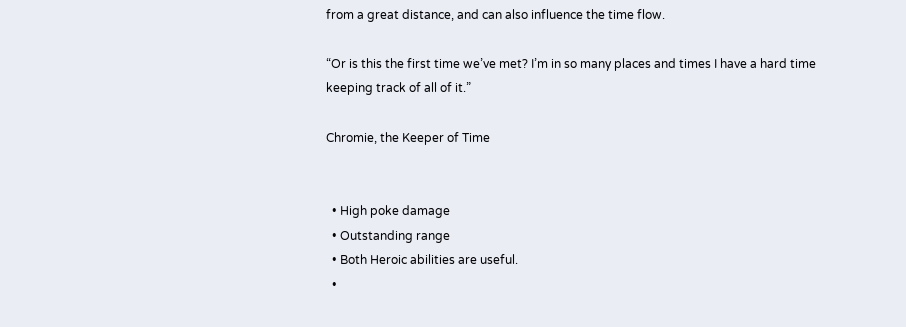from a great distance, and can also influence the time flow.

“Or is this the first time we’ve met? I’m in so many places and times I have a hard time keeping track of all of it.”

Chromie, the Keeper of Time


  • High poke damage
  • Outstanding range
  • Both Heroic abilities are useful.
  •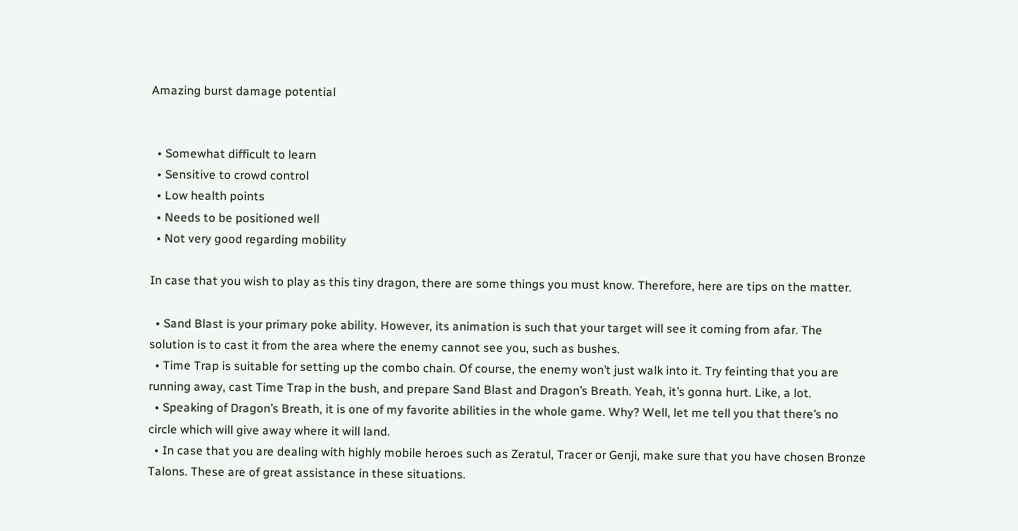Amazing burst damage potential


  • Somewhat difficult to learn
  • Sensitive to crowd control
  • Low health points
  • Needs to be positioned well
  • Not very good regarding mobility

In case that you wish to play as this tiny dragon, there are some things you must know. Therefore, here are tips on the matter.

  • Sand Blast is your primary poke ability. However, its animation is such that your target will see it coming from afar. The solution is to cast it from the area where the enemy cannot see you, such as bushes.
  • Time Trap is suitable for setting up the combo chain. Of course, the enemy won’t just walk into it. Try feinting that you are running away, cast Time Trap in the bush, and prepare Sand Blast and Dragon’s Breath. Yeah, it’s gonna hurt. Like, a lot.
  • Speaking of Dragon’s Breath, it is one of my favorite abilities in the whole game. Why? Well, let me tell you that there’s no circle which will give away where it will land.
  • In case that you are dealing with highly mobile heroes such as Zeratul, Tracer or Genji, make sure that you have chosen Bronze Talons. These are of great assistance in these situations.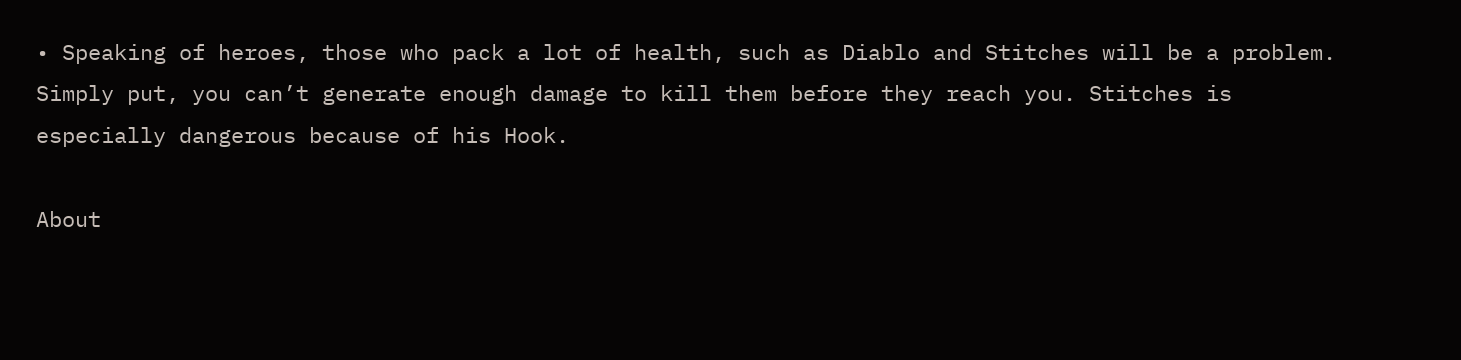• Speaking of heroes, those who pack a lot of health, such as Diablo and Stitches will be a problem. Simply put, you can’t generate enough damage to kill them before they reach you. Stitches is especially dangerous because of his Hook.

About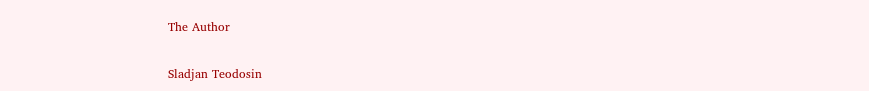The Author

Sladjan Teodosin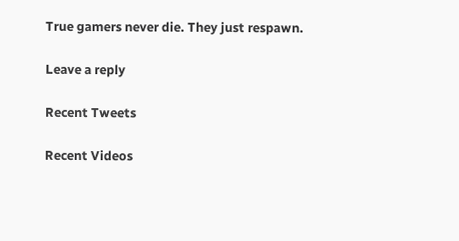True gamers never die. They just respawn.

Leave a reply

Recent Tweets

Recent Videos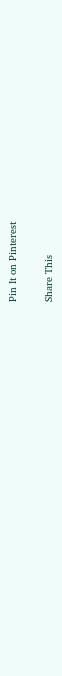Pin It on Pinterest

Share This